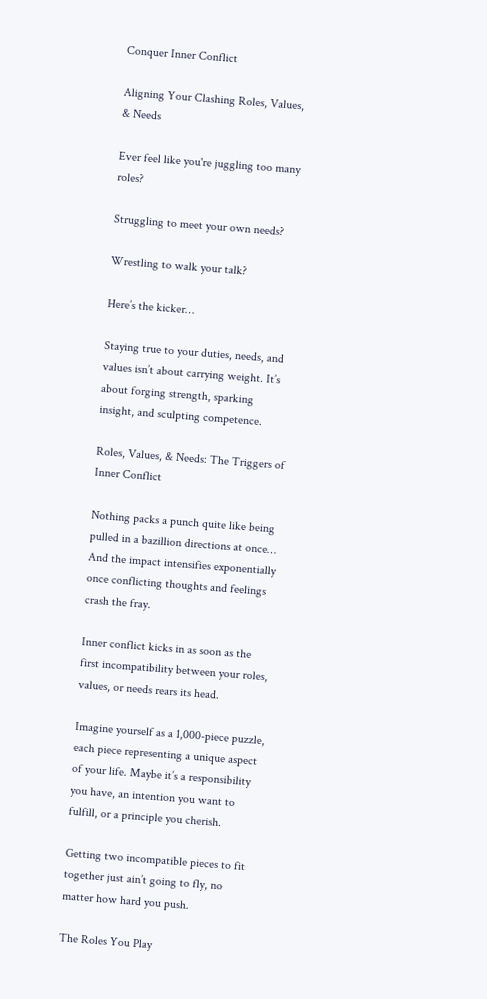Conquer Inner Conflict

Aligning Your Clashing Roles, Values, & Needs

Ever feel like you're juggling too many roles?

Struggling to meet your own needs?

Wrestling to walk your talk?

Here’s the kicker…

Staying true to your duties, needs, and values isn’t about carrying weight. It’s about forging strength, sparking insight, and sculpting competence.

Roles, Values, & Needs: The Triggers of Inner Conflict

Nothing packs a punch quite like being pulled in a bazillion directions at once… And the impact intensifies exponentially once conflicting thoughts and feelings crash the fray.

Inner conflict kicks in as soon as the first incompatibility between your roles, values, or needs rears its head.

Imagine yourself as a 1,000-piece puzzle, each piece representing a unique aspect of your life. Maybe it’s a responsibility you have, an intention you want to fulfill, or a principle you cherish.

Getting two incompatible pieces to fit together just ain’t going to fly, no matter how hard you push.

The Roles You Play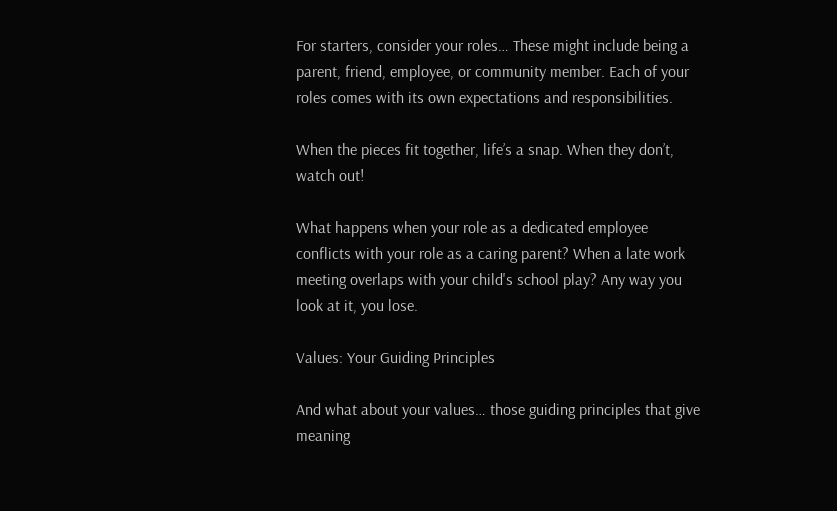For starters, consider your roles… These might include being a parent, friend, employee, or community member. Each of your roles comes with its own expectations and responsibilities.

When the pieces fit together, life’s a snap. When they don’t, watch out!

What happens when your role as a dedicated employee conflicts with your role as a caring parent? When a late work meeting overlaps with your child's school play? Any way you look at it, you lose.

Values: Your Guiding Principles

And what about your values… those guiding principles that give meaning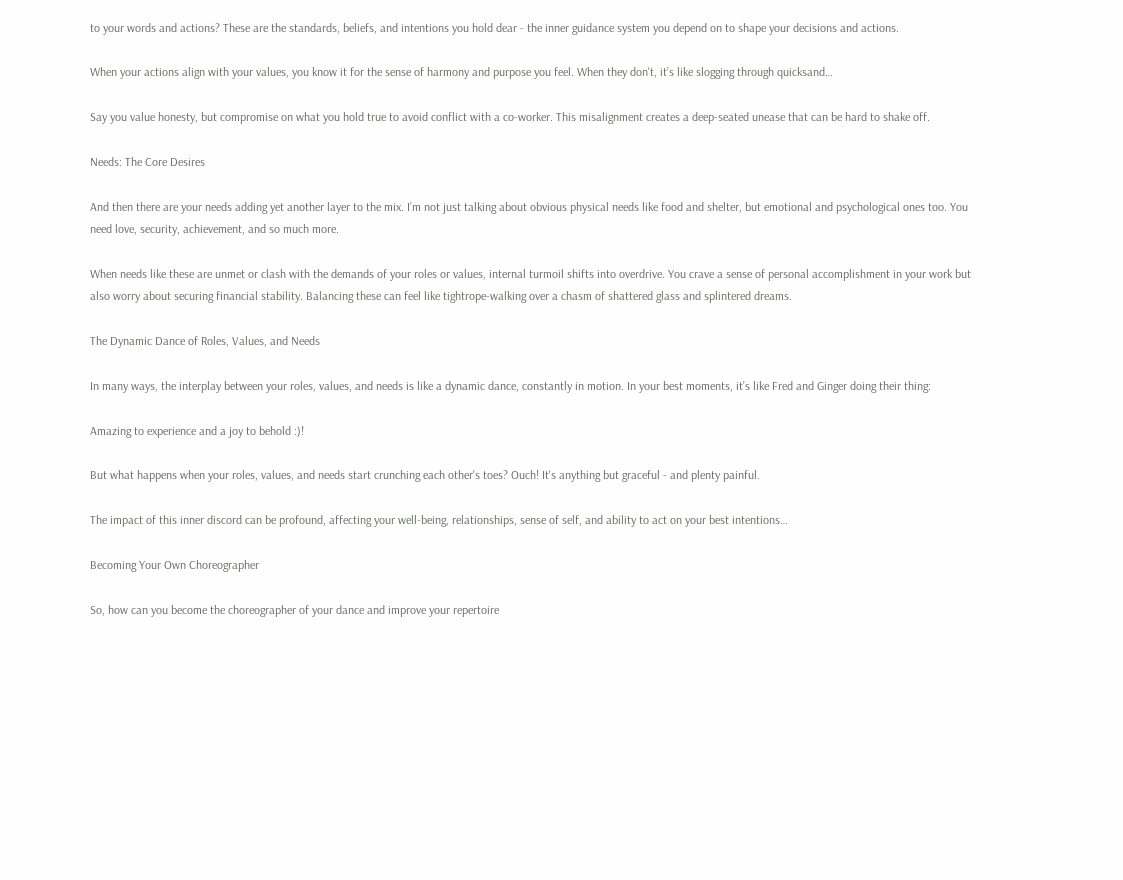to your words and actions? These are the standards, beliefs, and intentions you hold dear - the inner guidance system you depend on to shape your decisions and actions.

When your actions align with your values, you know it for the sense of harmony and purpose you feel. When they don't, it’s like slogging through quicksand…

Say you value honesty, but compromise on what you hold true to avoid conflict with a co-worker. This misalignment creates a deep-seated unease that can be hard to shake off.

Needs: The Core Desires

And then there are your needs adding yet another layer to the mix. I’m not just talking about obvious physical needs like food and shelter, but emotional and psychological ones too. You need love, security, achievement, and so much more.

When needs like these are unmet or clash with the demands of your roles or values, internal turmoil shifts into overdrive. You crave a sense of personal accomplishment in your work but also worry about securing financial stability. Balancing these can feel like tightrope-walking over a chasm of shattered glass and splintered dreams.

The Dynamic Dance of Roles, Values, and Needs

In many ways, the interplay between your roles, values, and needs is like a dynamic dance, constantly in motion. In your best moments, it’s like Fred and Ginger doing their thing:

Amazing to experience and a joy to behold :)!

But what happens when your roles, values, and needs start crunching each other's toes? Ouch! It's anything but graceful - and plenty painful.

The impact of this inner discord can be profound, affecting your well-being, relationships, sense of self, and ability to act on your best intentions…

Becoming Your Own Choreographer

So, how can you become the choreographer of your dance and improve your repertoire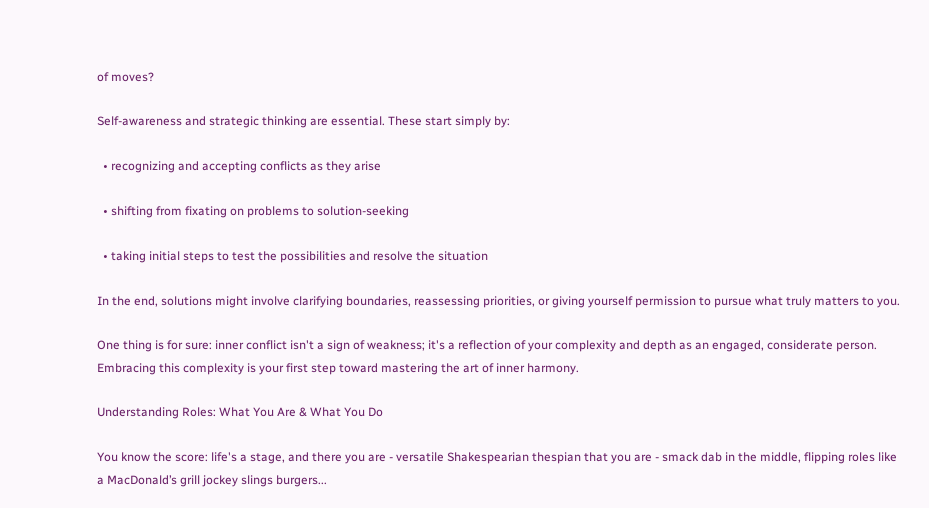of moves?

Self-awareness and strategic thinking are essential. These start simply by:

  • recognizing and accepting conflicts as they arise

  • shifting from fixating on problems to solution-seeking

  • taking initial steps to test the possibilities and resolve the situation

In the end, solutions might involve clarifying boundaries, reassessing priorities, or giving yourself permission to pursue what truly matters to you.

One thing is for sure: inner conflict isn't a sign of weakness; it's a reflection of your complexity and depth as an engaged, considerate person. Embracing this complexity is your first step toward mastering the art of inner harmony.

Understanding Roles: What You Are & What You Do

You know the score: life's a stage, and there you are - versatile Shakespearian thespian that you are - smack dab in the middle, flipping roles like a MacDonald’s grill jockey slings burgers...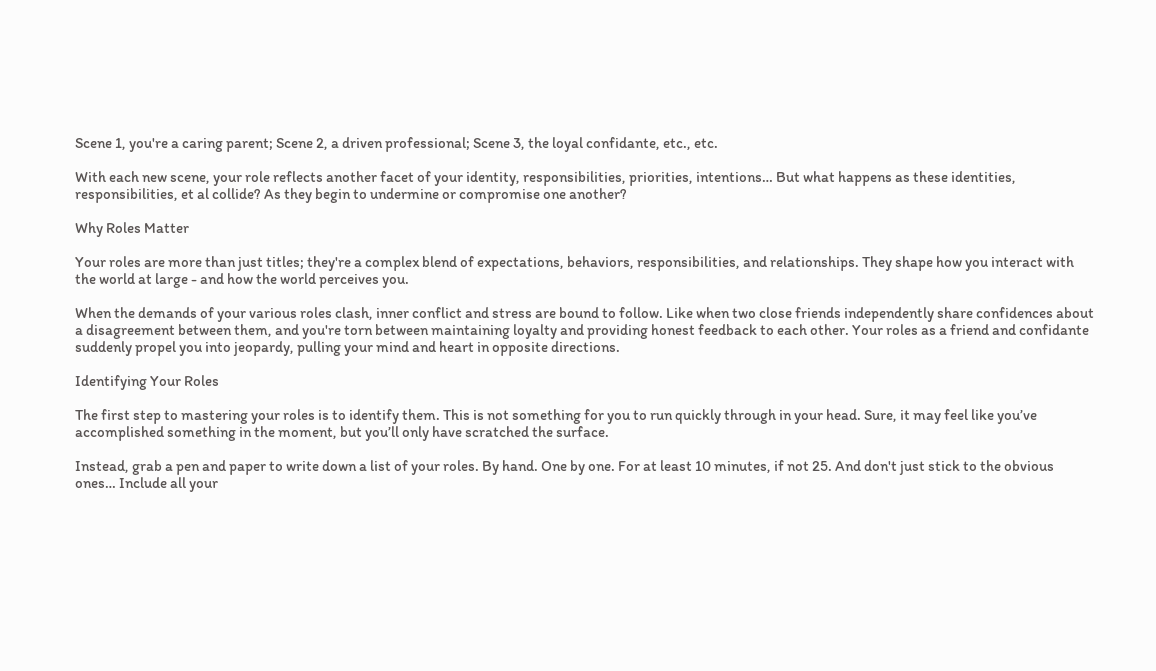Scene 1, you're a caring parent; Scene 2, a driven professional; Scene 3, the loyal confidante, etc., etc.

With each new scene, your role reflects another facet of your identity, responsibilities, priorities, intentions… But what happens as these identities, responsibilities, et al collide? As they begin to undermine or compromise one another?

Why Roles Matter

Your roles are more than just titles; they're a complex blend of expectations, behaviors, responsibilities, and relationships. They shape how you interact with the world at large - and how the world perceives you.

When the demands of your various roles clash, inner conflict and stress are bound to follow. Like when two close friends independently share confidences about a disagreement between them, and you're torn between maintaining loyalty and providing honest feedback to each other. Your roles as a friend and confidante suddenly propel you into jeopardy, pulling your mind and heart in opposite directions.

Identifying Your Roles

The first step to mastering your roles is to identify them. This is not something for you to run quickly through in your head. Sure, it may feel like you’ve accomplished something in the moment, but you’ll only have scratched the surface.

Instead, grab a pen and paper to write down a list of your roles. By hand. One by one. For at least 10 minutes, if not 25. And don't just stick to the obvious ones… Include all your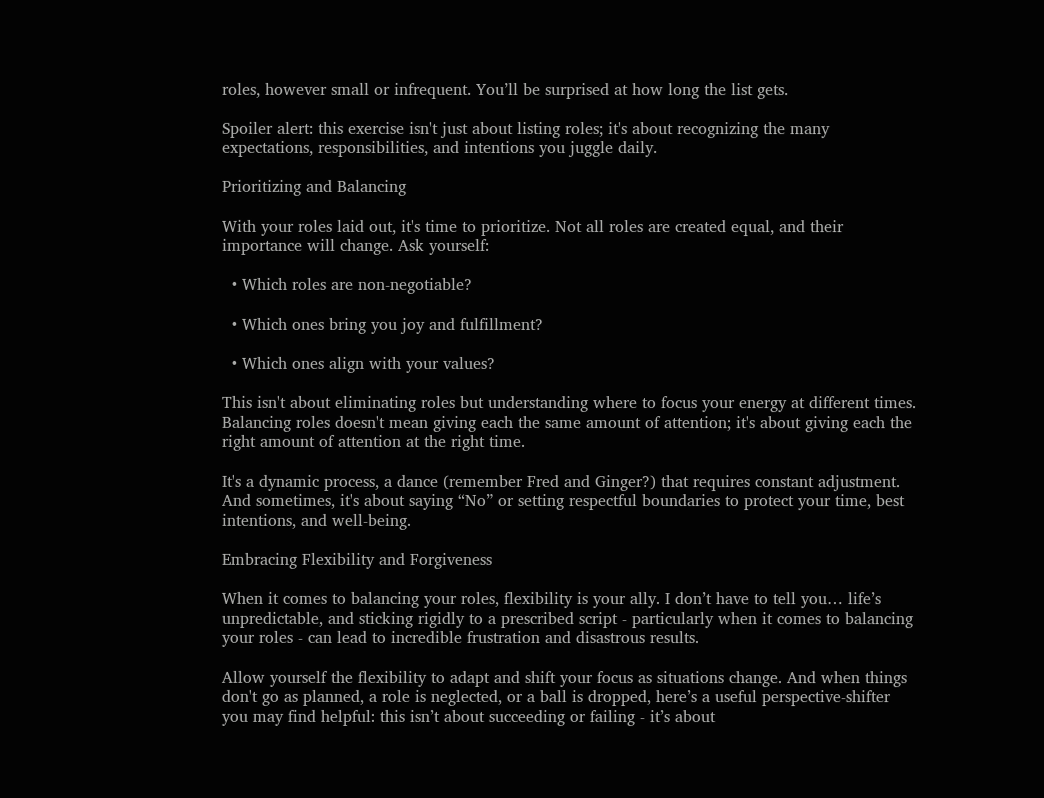roles, however small or infrequent. You’ll be surprised at how long the list gets.

Spoiler alert: this exercise isn't just about listing roles; it's about recognizing the many expectations, responsibilities, and intentions you juggle daily.

Prioritizing and Balancing

With your roles laid out, it's time to prioritize. Not all roles are created equal, and their importance will change. Ask yourself:

  • Which roles are non-negotiable?

  • Which ones bring you joy and fulfillment?

  • Which ones align with your values?

This isn't about eliminating roles but understanding where to focus your energy at different times. Balancing roles doesn't mean giving each the same amount of attention; it's about giving each the right amount of attention at the right time.

It's a dynamic process, a dance (remember Fred and Ginger?) that requires constant adjustment. And sometimes, it's about saying “No” or setting respectful boundaries to protect your time, best intentions, and well-being.

Embracing Flexibility and Forgiveness

When it comes to balancing your roles, flexibility is your ally. I don’t have to tell you… life’s unpredictable, and sticking rigidly to a prescribed script - particularly when it comes to balancing your roles - can lead to incredible frustration and disastrous results.

Allow yourself the flexibility to adapt and shift your focus as situations change. And when things don't go as planned, a role is neglected, or a ball is dropped, here’s a useful perspective-shifter you may find helpful: this isn’t about succeeding or failing - it’s about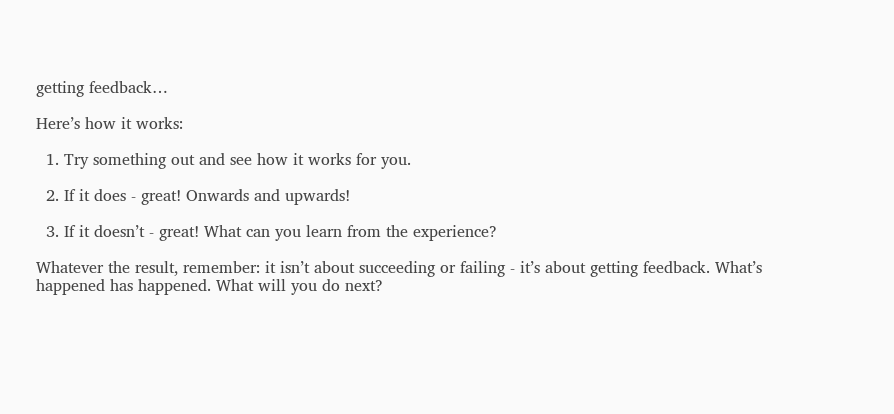getting feedback…

Here’s how it works:

  1. Try something out and see how it works for you.

  2. If it does - great! Onwards and upwards!

  3. If it doesn’t - great! What can you learn from the experience?

Whatever the result, remember: it isn’t about succeeding or failing - it’s about getting feedback. What’s happened has happened. What will you do next?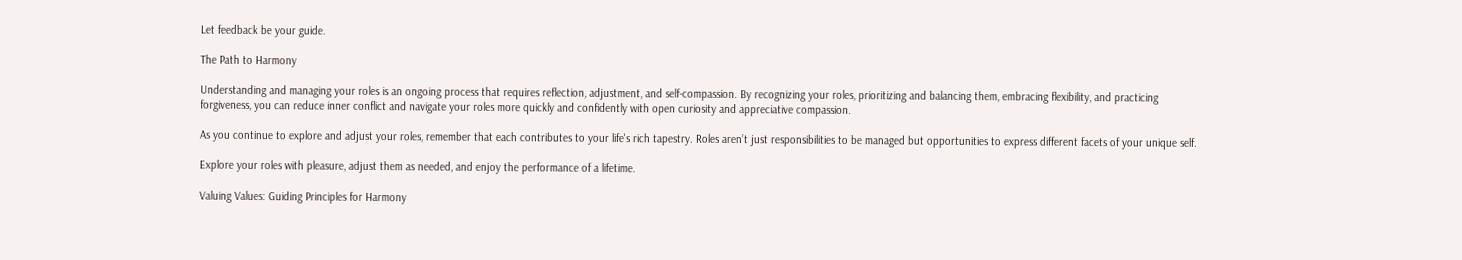Let feedback be your guide.

The Path to Harmony

Understanding and managing your roles is an ongoing process that requires reflection, adjustment, and self-compassion. By recognizing your roles, prioritizing and balancing them, embracing flexibility, and practicing forgiveness, you can reduce inner conflict and navigate your roles more quickly and confidently with open curiosity and appreciative compassion.

As you continue to explore and adjust your roles, remember that each contributes to your life's rich tapestry. Roles aren’t just responsibilities to be managed but opportunities to express different facets of your unique self.

Explore your roles with pleasure, adjust them as needed, and enjoy the performance of a lifetime.

Valuing Values: Guiding Principles for Harmony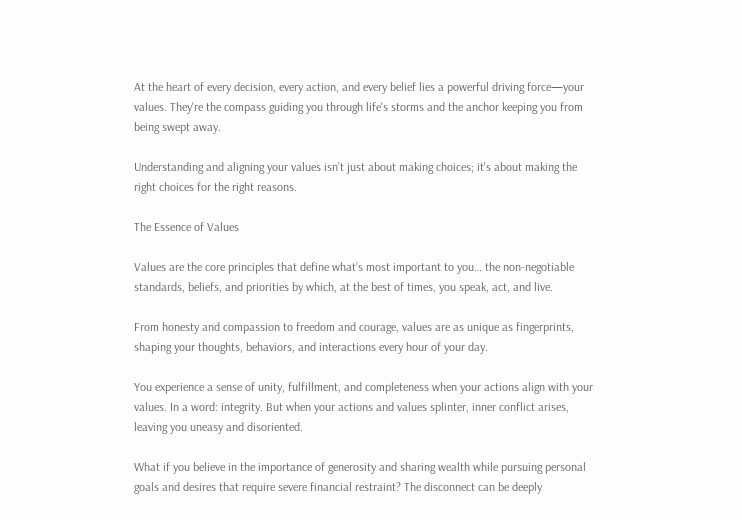At the heart of every decision, every action, and every belief lies a powerful driving force—your values. They're the compass guiding you through life's storms and the anchor keeping you from being swept away.

Understanding and aligning your values isn’t just about making choices; it's about making the right choices for the right reasons.

The Essence of Values

Values are the core principles that define what’s most important to you… the non-negotiable standards, beliefs, and priorities by which, at the best of times, you speak, act, and live.

From honesty and compassion to freedom and courage, values are as unique as fingerprints, shaping your thoughts, behaviors, and interactions every hour of your day.

You experience a sense of unity, fulfillment, and completeness when your actions align with your values. In a word: integrity. But when your actions and values splinter, inner conflict arises, leaving you uneasy and disoriented.

What if you believe in the importance of generosity and sharing wealth while pursuing personal goals and desires that require severe financial restraint? The disconnect can be deeply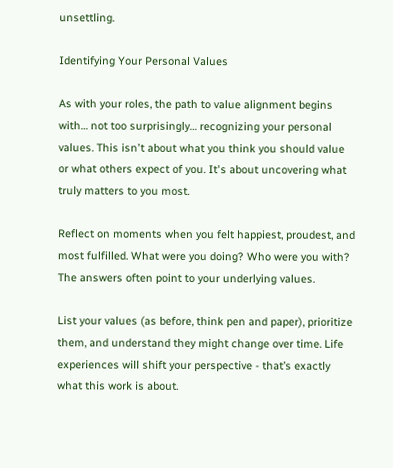unsettling.

Identifying Your Personal Values

As with your roles, the path to value alignment begins with… not too surprisingly… recognizing your personal values. This isn't about what you think you should value or what others expect of you. It's about uncovering what truly matters to you most.

Reflect on moments when you felt happiest, proudest, and most fulfilled. What were you doing? Who were you with? The answers often point to your underlying values.

List your values (as before, think pen and paper), prioritize them, and understand they might change over time. Life experiences will shift your perspective - that’s exactly what this work is about.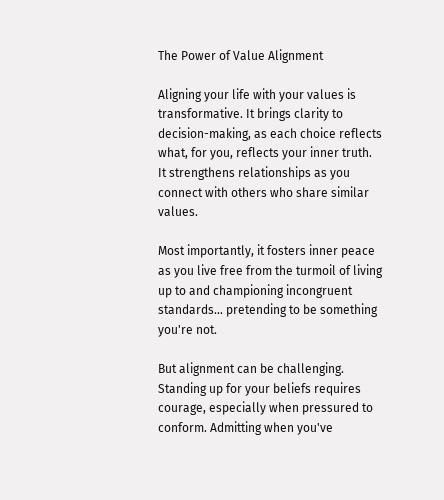The Power of Value Alignment

Aligning your life with your values is transformative. It brings clarity to decision-making, as each choice reflects what, for you, reflects your inner truth. It strengthens relationships as you connect with others who share similar values.

Most importantly, it fosters inner peace as you live free from the turmoil of living up to and championing incongruent standards… pretending to be something you're not.

But alignment can be challenging. Standing up for your beliefs requires courage, especially when pressured to conform. Admitting when you've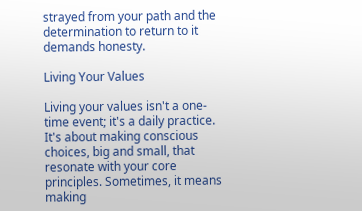strayed from your path and the determination to return to it demands honesty.

Living Your Values

Living your values isn't a one-time event; it's a daily practice. It's about making conscious choices, big and small, that resonate with your core principles. Sometimes, it means making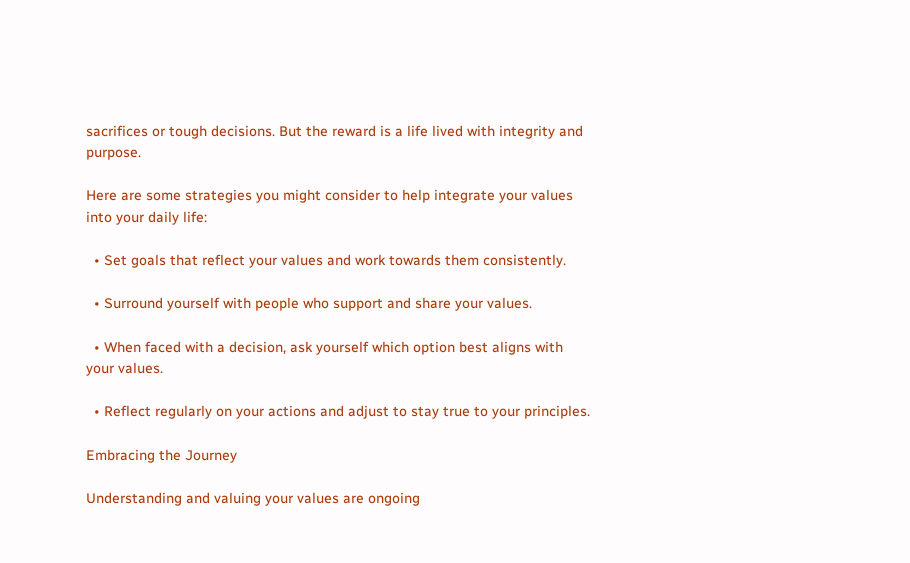sacrifices or tough decisions. But the reward is a life lived with integrity and purpose.

Here are some strategies you might consider to help integrate your values into your daily life:

  • Set goals that reflect your values and work towards them consistently.

  • Surround yourself with people who support and share your values.

  • When faced with a decision, ask yourself which option best aligns with your values.

  • Reflect regularly on your actions and adjust to stay true to your principles.

Embracing the Journey

Understanding and valuing your values are ongoing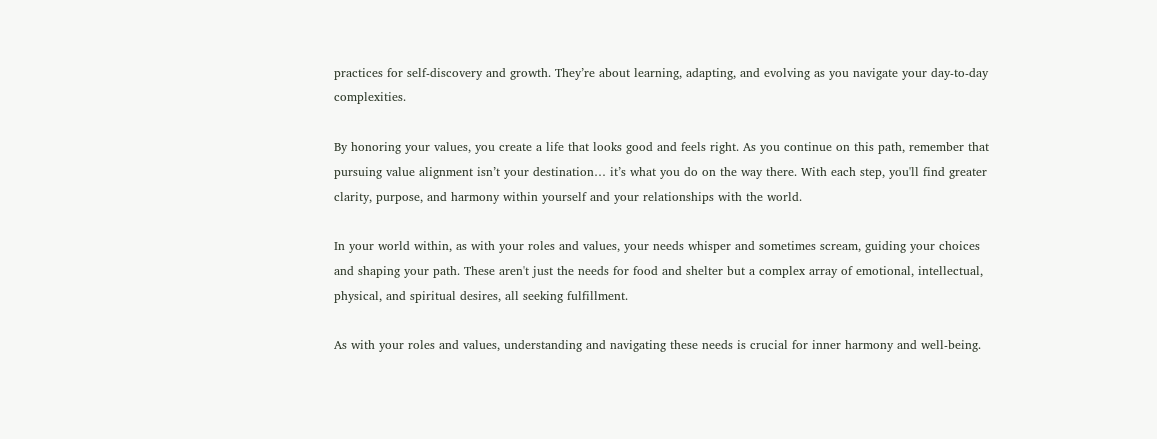practices for self-discovery and growth. They’re about learning, adapting, and evolving as you navigate your day-to-day complexities.

By honoring your values, you create a life that looks good and feels right. As you continue on this path, remember that pursuing value alignment isn’t your destination… it’s what you do on the way there. With each step, you'll find greater clarity, purpose, and harmony within yourself and your relationships with the world.

In your world within, as with your roles and values, your needs whisper and sometimes scream, guiding your choices and shaping your path. These aren't just the needs for food and shelter but a complex array of emotional, intellectual, physical, and spiritual desires, all seeking fulfillment.

As with your roles and values, understanding and navigating these needs is crucial for inner harmony and well-being.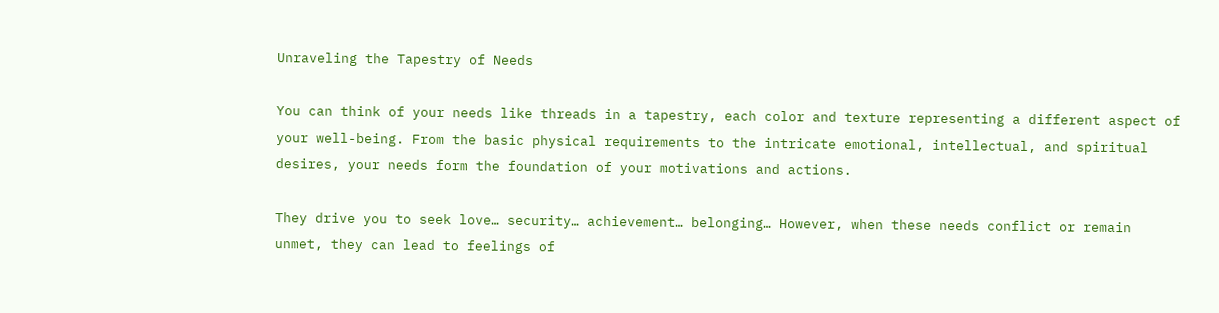Unraveling the Tapestry of Needs

You can think of your needs like threads in a tapestry, each color and texture representing a different aspect of your well-being. From the basic physical requirements to the intricate emotional, intellectual, and spiritual desires, your needs form the foundation of your motivations and actions.

They drive you to seek love… security… achievement… belonging… However, when these needs conflict or remain unmet, they can lead to feelings of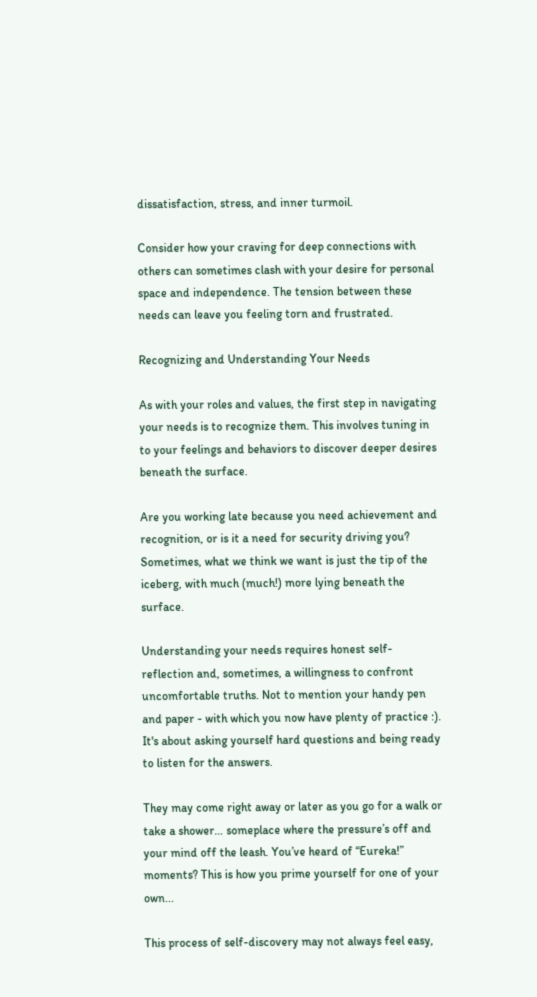dissatisfaction, stress, and inner turmoil.

Consider how your craving for deep connections with others can sometimes clash with your desire for personal space and independence. The tension between these needs can leave you feeling torn and frustrated.

Recognizing and Understanding Your Needs

As with your roles and values, the first step in navigating your needs is to recognize them. This involves tuning in to your feelings and behaviors to discover deeper desires beneath the surface.

Are you working late because you need achievement and recognition, or is it a need for security driving you? Sometimes, what we think we want is just the tip of the iceberg, with much (much!) more lying beneath the surface.

Understanding your needs requires honest self-reflection and, sometimes, a willingness to confront uncomfortable truths. Not to mention your handy pen and paper - with which you now have plenty of practice :). It's about asking yourself hard questions and being ready to listen for the answers.

They may come right away or later as you go for a walk or take a shower… someplace where the pressure’s off and your mind off the leash. You’ve heard of “Eureka!” moments? This is how you prime yourself for one of your own...

This process of self-discovery may not always feel easy,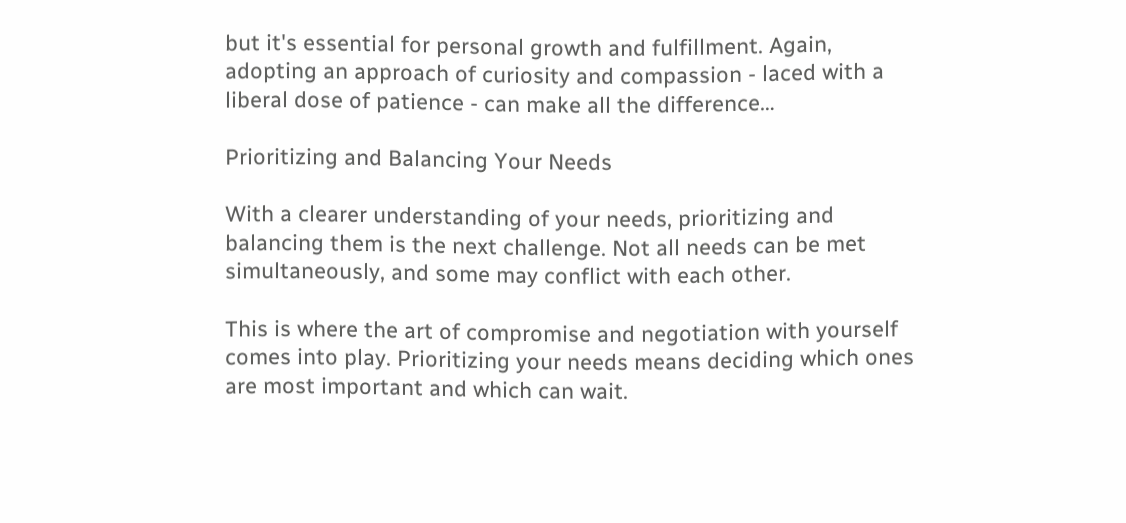but it's essential for personal growth and fulfillment. Again, adopting an approach of curiosity and compassion - laced with a liberal dose of patience - can make all the difference…

Prioritizing and Balancing Your Needs

With a clearer understanding of your needs, prioritizing and balancing them is the next challenge. Not all needs can be met simultaneously, and some may conflict with each other.

This is where the art of compromise and negotiation with yourself comes into play. Prioritizing your needs means deciding which ones are most important and which can wait.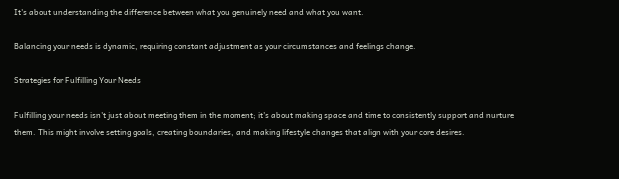It's about understanding the difference between what you genuinely need and what you want.

Balancing your needs is dynamic, requiring constant adjustment as your circumstances and feelings change.

Strategies for Fulfilling Your Needs

Fulfilling your needs isn't just about meeting them in the moment; it's about making space and time to consistently support and nurture them. This might involve setting goals, creating boundaries, and making lifestyle changes that align with your core desires.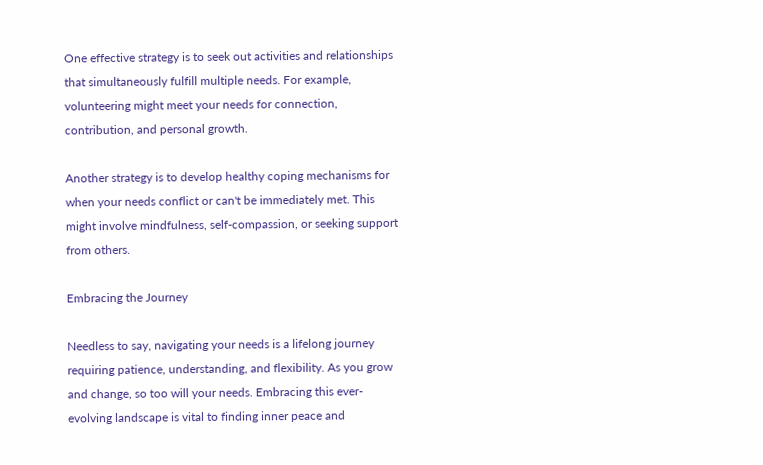One effective strategy is to seek out activities and relationships that simultaneously fulfill multiple needs. For example, volunteering might meet your needs for connection, contribution, and personal growth.

Another strategy is to develop healthy coping mechanisms for when your needs conflict or can't be immediately met. This might involve mindfulness, self-compassion, or seeking support from others.

Embracing the Journey

Needless to say, navigating your needs is a lifelong journey requiring patience, understanding, and flexibility. As you grow and change, so too will your needs. Embracing this ever-evolving landscape is vital to finding inner peace and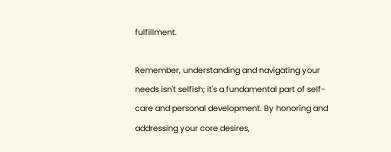fulfillment.

Remember, understanding and navigating your needs isn't selfish; it's a fundamental part of self-care and personal development. By honoring and addressing your core desires,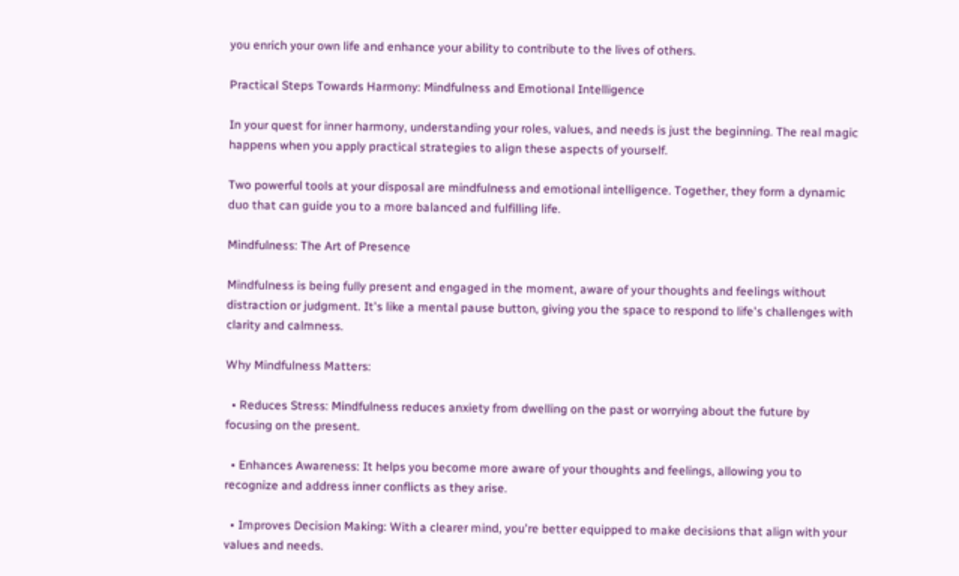you enrich your own life and enhance your ability to contribute to the lives of others.

Practical Steps Towards Harmony: Mindfulness and Emotional Intelligence

In your quest for inner harmony, understanding your roles, values, and needs is just the beginning. The real magic happens when you apply practical strategies to align these aspects of yourself.

Two powerful tools at your disposal are mindfulness and emotional intelligence. Together, they form a dynamic duo that can guide you to a more balanced and fulfilling life.

Mindfulness: The Art of Presence

Mindfulness is being fully present and engaged in the moment, aware of your thoughts and feelings without distraction or judgment. It's like a mental pause button, giving you the space to respond to life's challenges with clarity and calmness.

Why Mindfulness Matters:

  • Reduces Stress: Mindfulness reduces anxiety from dwelling on the past or worrying about the future by focusing on the present.

  • Enhances Awareness: It helps you become more aware of your thoughts and feelings, allowing you to recognize and address inner conflicts as they arise.

  • Improves Decision Making: With a clearer mind, you're better equipped to make decisions that align with your values and needs.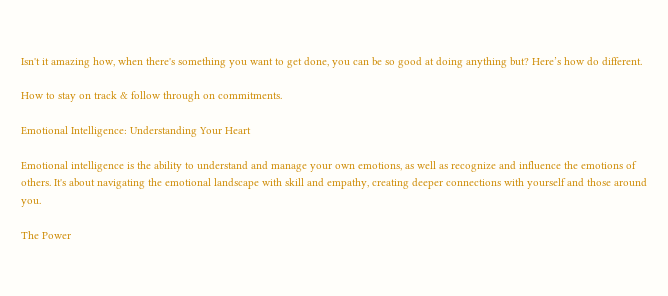Isn't it amazing how, when there's something you want to get done, you can be so good at doing anything but? Here’s how do different.

How to stay on track & follow through on commitments.

Emotional Intelligence: Understanding Your Heart

Emotional intelligence is the ability to understand and manage your own emotions, as well as recognize and influence the emotions of others. It's about navigating the emotional landscape with skill and empathy, creating deeper connections with yourself and those around you.

The Power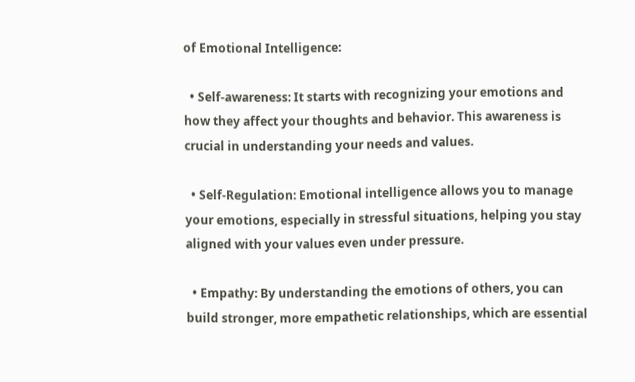of Emotional Intelligence:

  • Self-awareness: It starts with recognizing your emotions and how they affect your thoughts and behavior. This awareness is crucial in understanding your needs and values.

  • Self-Regulation: Emotional intelligence allows you to manage your emotions, especially in stressful situations, helping you stay aligned with your values even under pressure.

  • Empathy: By understanding the emotions of others, you can build stronger, more empathetic relationships, which are essential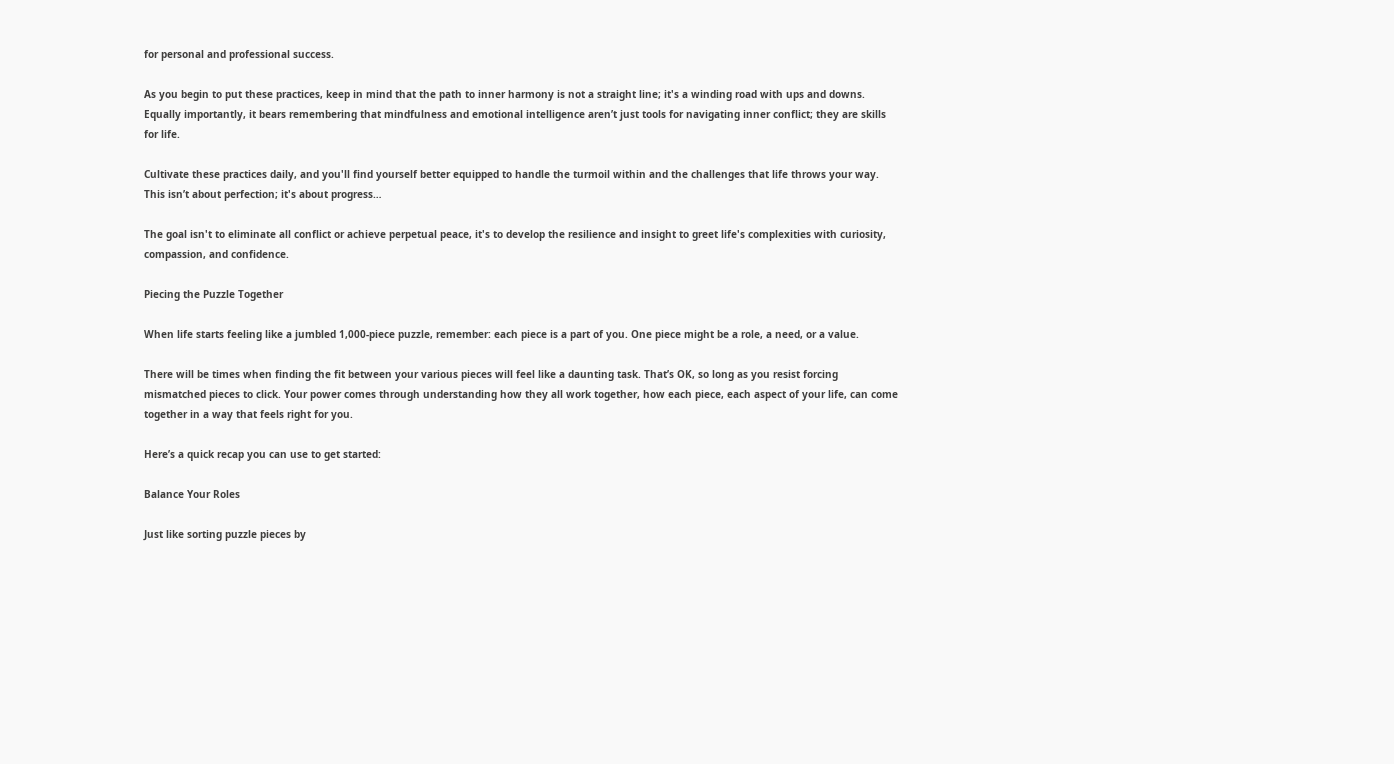for personal and professional success.

As you begin to put these practices, keep in mind that the path to inner harmony is not a straight line; it's a winding road with ups and downs. Equally importantly, it bears remembering that mindfulness and emotional intelligence aren’t just tools for navigating inner conflict; they are skills for life.

Cultivate these practices daily, and you'll find yourself better equipped to handle the turmoil within and the challenges that life throws your way. This isn’t about perfection; it's about progress…

The goal isn't to eliminate all conflict or achieve perpetual peace, it's to develop the resilience and insight to greet life's complexities with curiosity, compassion, and confidence.

Piecing the Puzzle Together

When life starts feeling like a jumbled 1,000-piece puzzle, remember: each piece is a part of you. One piece might be a role, a need, or a value.

There will be times when finding the fit between your various pieces will feel like a daunting task. That’s OK, so long as you resist forcing mismatched pieces to click. Your power comes through understanding how they all work together, how each piece, each aspect of your life, can come together in a way that feels right for you.

Here’s a quick recap you can use to get started:

Balance Your Roles

Just like sorting puzzle pieces by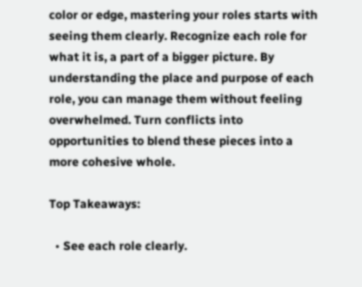color or edge, mastering your roles starts with seeing them clearly. Recognize each role for what it is, a part of a bigger picture. By understanding the place and purpose of each role, you can manage them without feeling overwhelmed. Turn conflicts into opportunities to blend these pieces into a more cohesive whole.

Top Takeaways:

  • See each role clearly.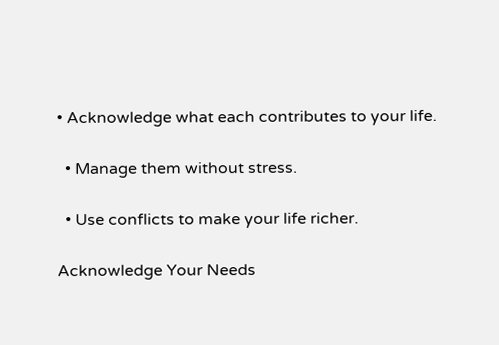• Acknowledge what each contributes to your life.

  • Manage them without stress.

  • Use conflicts to make your life richer.

Acknowledge Your Needs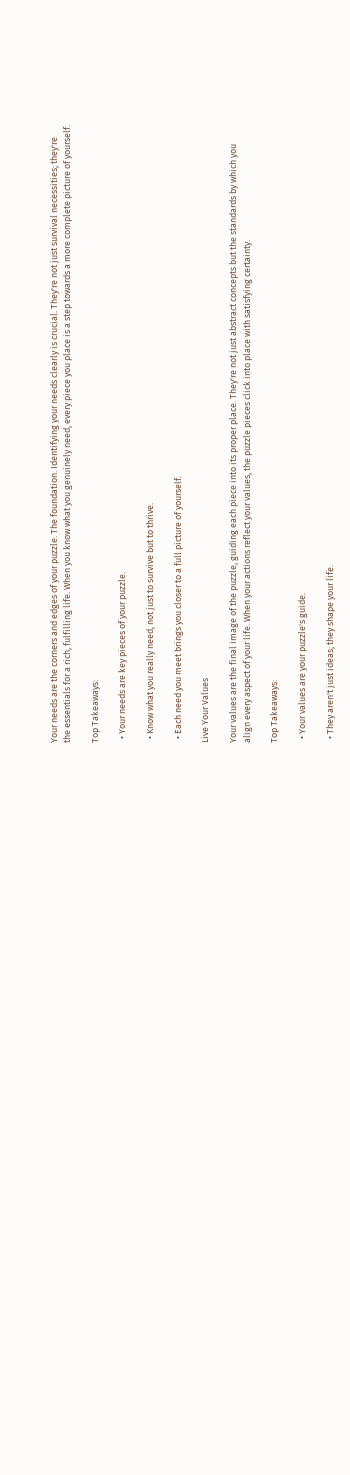Your needs are the corners and edges of your puzzle. The foundation. Identifying your needs clearly is crucial. They're not just survival necessities; they're the essentials for a rich, fulfilling life. When you know what you genuinely need, every piece you place is a step towards a more complete picture of yourself.

Top Takeaways:

  • Your needs are key pieces of your puzzle.

  • Know what you really need, not just to survive but to thrive.

  • Each need you meet brings you closer to a full picture of yourself.

Live Your Values

Your values are the final image of the puzzle, guiding each piece into its proper place. They're not just abstract concepts but the standards by which you align every aspect of your life. When your actions reflect your values, the puzzle pieces click into place with satisfying certainty.

Top Takeaways:

  • Your values are your puzzle's guide.

  • They aren't just ideas; they shape your life.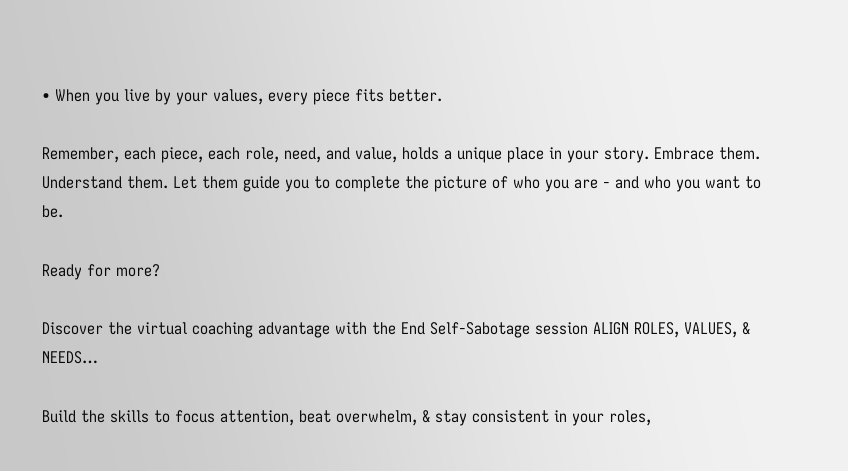• When you live by your values, every piece fits better.

Remember, each piece, each role, need, and value, holds a unique place in your story. Embrace them. Understand them. Let them guide you to complete the picture of who you are - and who you want to be.

Ready for more?

Discover the virtual coaching advantage with the End Self-Sabotage session ALIGN ROLES, VALUES, & NEEDS…

Build the skills to focus attention, beat overwhelm, & stay consistent in your roles,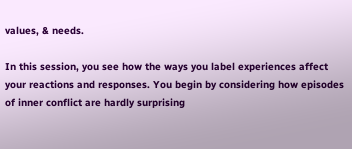values, & needs.

In this session, you see how the ways you label experiences affect your reactions and responses. You begin by considering how episodes of inner conflict are hardly surprising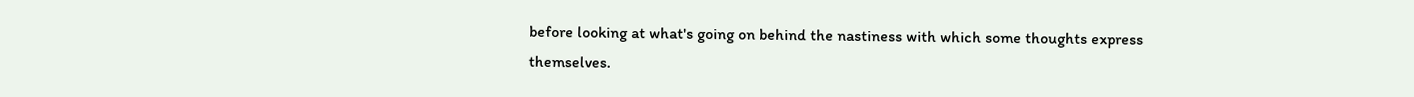before looking at what's going on behind the nastiness with which some thoughts express themselves.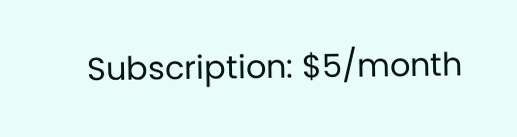Subscription: $5/month